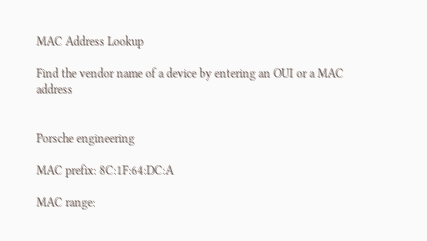MAC Address Lookup

Find the vendor name of a device by entering an OUI or a MAC address


Porsche engineering

MAC prefix: 8C:1F:64:DC:A

MAC range: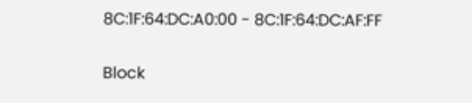8C:1F:64:DC:A0:00 - 8C:1F:64:DC:AF:FF

Block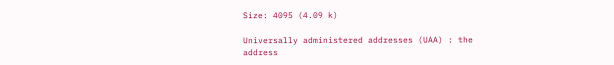Size: 4095 (4.09 k)

Universally administered addresses (UAA) : the address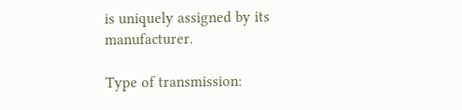is uniquely assigned by its manufacturer.

Type of transmission: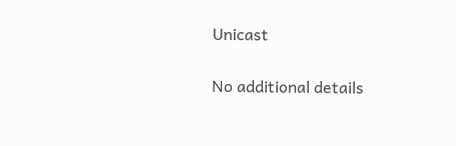Unicast


No additional details